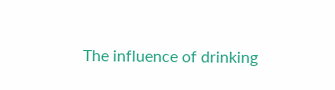The influence of drinking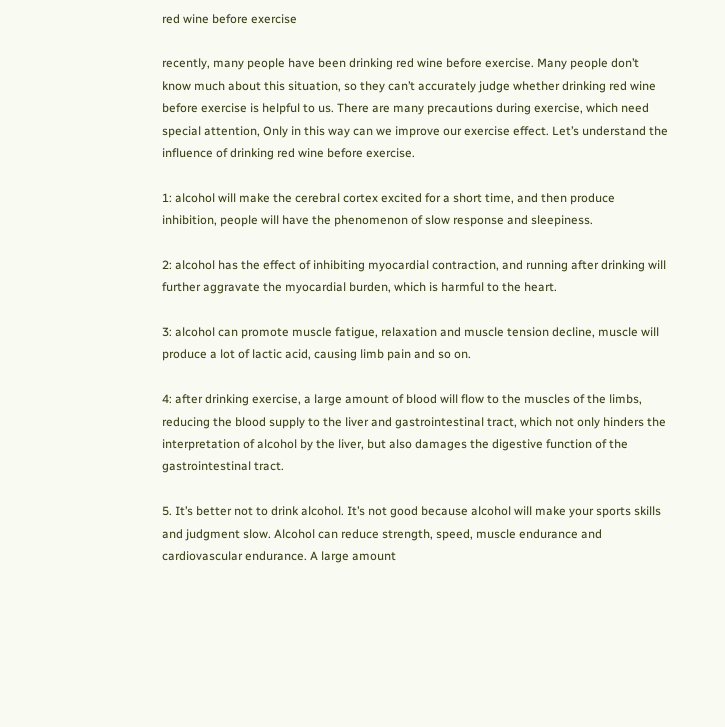red wine before exercise

recently, many people have been drinking red wine before exercise. Many people don’t know much about this situation, so they can’t accurately judge whether drinking red wine before exercise is helpful to us. There are many precautions during exercise, which need special attention, Only in this way can we improve our exercise effect. Let’s understand the influence of drinking red wine before exercise.

1: alcohol will make the cerebral cortex excited for a short time, and then produce inhibition, people will have the phenomenon of slow response and sleepiness.

2: alcohol has the effect of inhibiting myocardial contraction, and running after drinking will further aggravate the myocardial burden, which is harmful to the heart.

3: alcohol can promote muscle fatigue, relaxation and muscle tension decline, muscle will produce a lot of lactic acid, causing limb pain and so on.

4: after drinking exercise, a large amount of blood will flow to the muscles of the limbs, reducing the blood supply to the liver and gastrointestinal tract, which not only hinders the interpretation of alcohol by the liver, but also damages the digestive function of the gastrointestinal tract.

5. It’s better not to drink alcohol. It’s not good because alcohol will make your sports skills and judgment slow. Alcohol can reduce strength, speed, muscle endurance and cardiovascular endurance. A large amount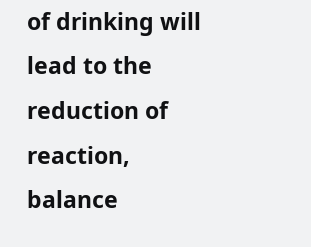of drinking will lead to the reduction of reaction, balance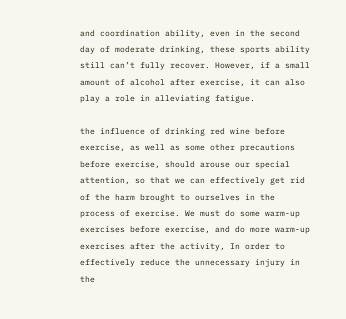and coordination ability, even in the second day of moderate drinking, these sports ability still can’t fully recover. However, if a small amount of alcohol after exercise, it can also play a role in alleviating fatigue.

the influence of drinking red wine before exercise, as well as some other precautions before exercise, should arouse our special attention, so that we can effectively get rid of the harm brought to ourselves in the process of exercise. We must do some warm-up exercises before exercise, and do more warm-up exercises after the activity, In order to effectively reduce the unnecessary injury in the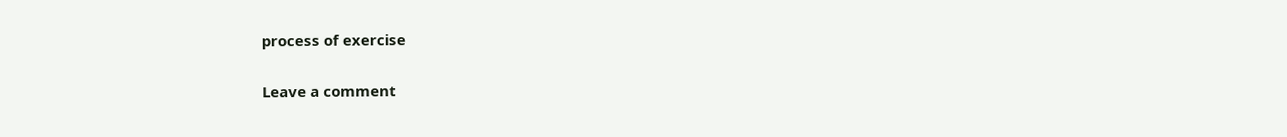process of exercise

Leave a comment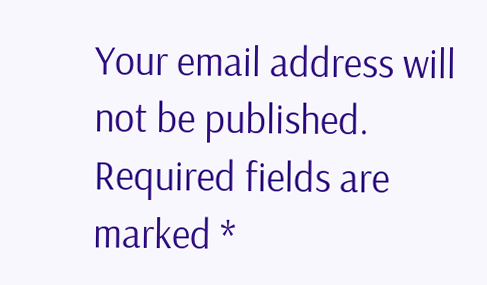Your email address will not be published. Required fields are marked *